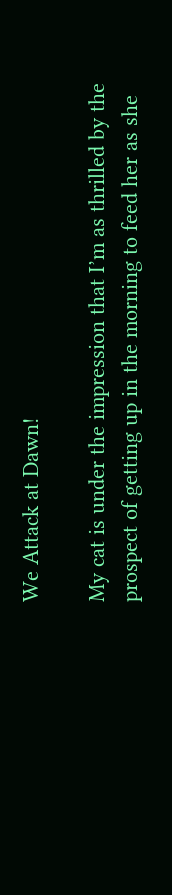We Attack at Dawn!

My cat is under the impression that I’m as thrilled by the prospect of getting up in the morning to feed her as she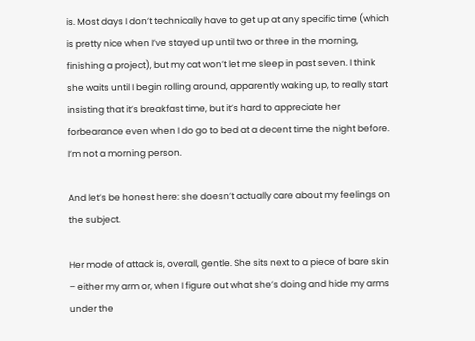is. Most days I don’t technically have to get up at any specific time (which is pretty nice when I’ve stayed up until two or three in the morning, finishing a project), but my cat won’t let me sleep in past seven. I think she waits until I begin rolling around, apparently waking up, to really start insisting that it’s breakfast time, but it’s hard to appreciate her forbearance even when I do go to bed at a decent time the night before. I’m not a morning person.

And let’s be honest here: she doesn’t actually care about my feelings on the subject.

Her mode of attack is, overall, gentle. She sits next to a piece of bare skin – either my arm or, when I figure out what she’s doing and hide my arms under the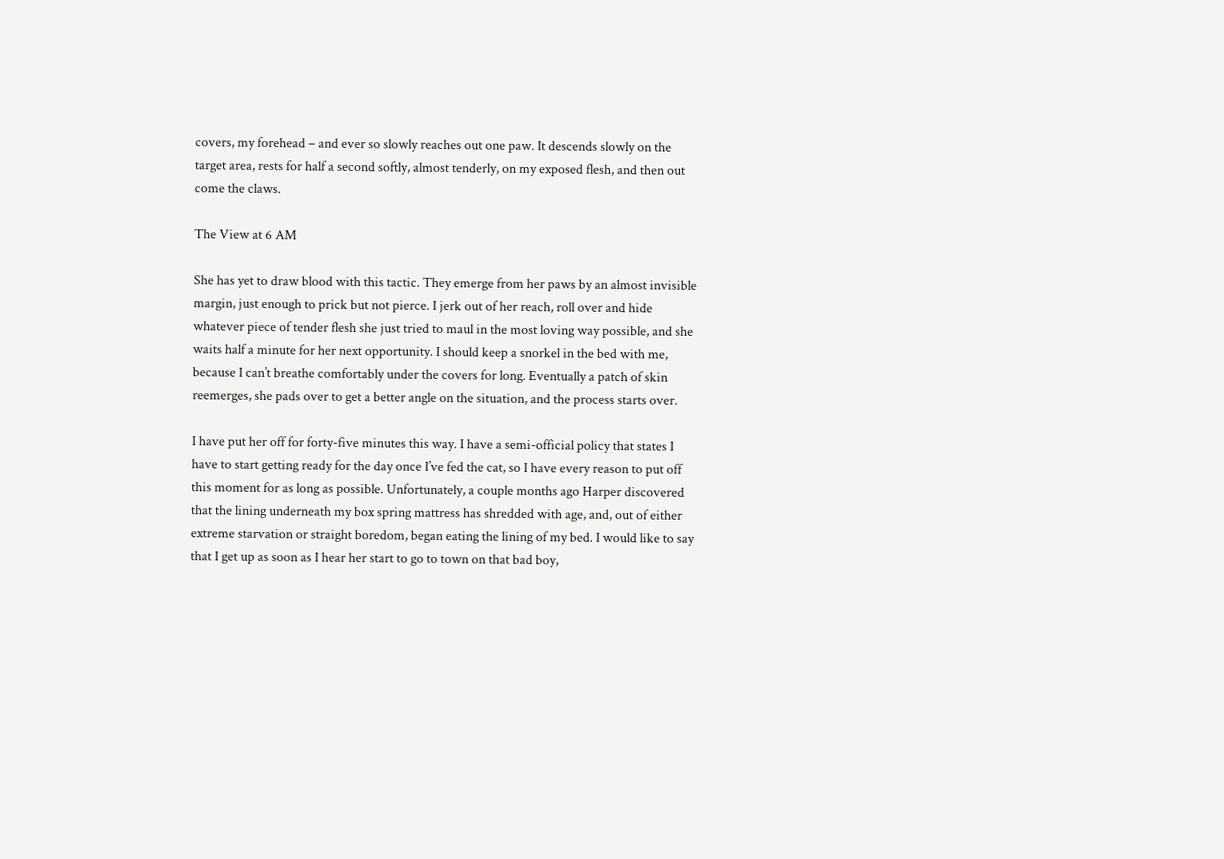covers, my forehead – and ever so slowly reaches out one paw. It descends slowly on the target area, rests for half a second softly, almost tenderly, on my exposed flesh, and then out come the claws.

The View at 6 AM

She has yet to draw blood with this tactic. They emerge from her paws by an almost invisible margin, just enough to prick but not pierce. I jerk out of her reach, roll over and hide whatever piece of tender flesh she just tried to maul in the most loving way possible, and she waits half a minute for her next opportunity. I should keep a snorkel in the bed with me, because I can’t breathe comfortably under the covers for long. Eventually a patch of skin reemerges, she pads over to get a better angle on the situation, and the process starts over.

I have put her off for forty-five minutes this way. I have a semi-official policy that states I have to start getting ready for the day once I’ve fed the cat, so I have every reason to put off this moment for as long as possible. Unfortunately, a couple months ago Harper discovered that the lining underneath my box spring mattress has shredded with age, and, out of either extreme starvation or straight boredom, began eating the lining of my bed. I would like to say that I get up as soon as I hear her start to go to town on that bad boy,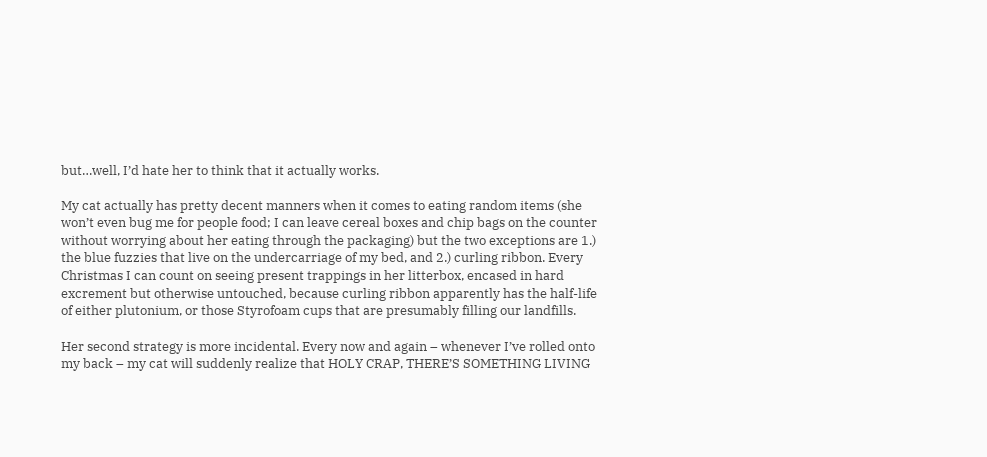but…well, I’d hate her to think that it actually works.

My cat actually has pretty decent manners when it comes to eating random items (she won’t even bug me for people food; I can leave cereal boxes and chip bags on the counter without worrying about her eating through the packaging) but the two exceptions are 1.) the blue fuzzies that live on the undercarriage of my bed, and 2.) curling ribbon. Every Christmas I can count on seeing present trappings in her litterbox, encased in hard excrement but otherwise untouched, because curling ribbon apparently has the half-life of either plutonium, or those Styrofoam cups that are presumably filling our landfills.

Her second strategy is more incidental. Every now and again – whenever I’ve rolled onto my back – my cat will suddenly realize that HOLY CRAP, THERE’S SOMETHING LIVING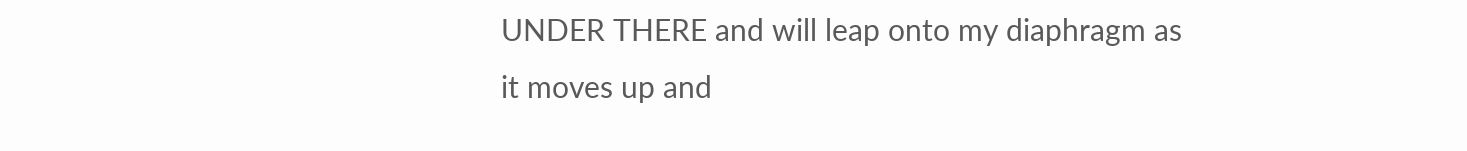UNDER THERE and will leap onto my diaphragm as it moves up and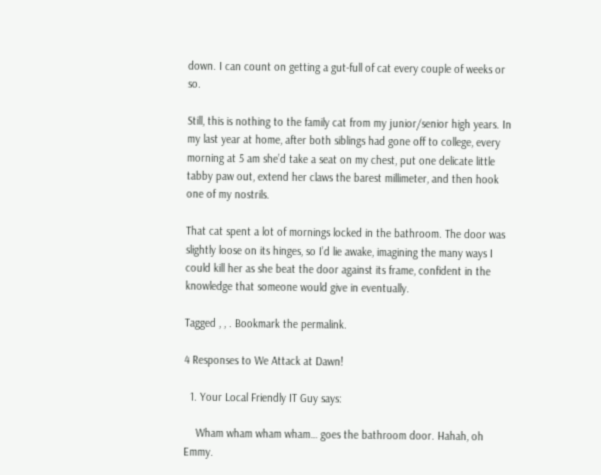down. I can count on getting a gut-full of cat every couple of weeks or so.

Still, this is nothing to the family cat from my junior/senior high years. In my last year at home, after both siblings had gone off to college, every morning at 5 am she’d take a seat on my chest, put one delicate little tabby paw out, extend her claws the barest millimeter, and then hook one of my nostrils.

That cat spent a lot of mornings locked in the bathroom. The door was slightly loose on its hinges, so I’d lie awake, imagining the many ways I could kill her as she beat the door against its frame, confident in the knowledge that someone would give in eventually.

Tagged , , . Bookmark the permalink.

4 Responses to We Attack at Dawn!

  1. Your Local Friendly IT Guy says:

    Wham wham wham wham… goes the bathroom door. Hahah, oh Emmy.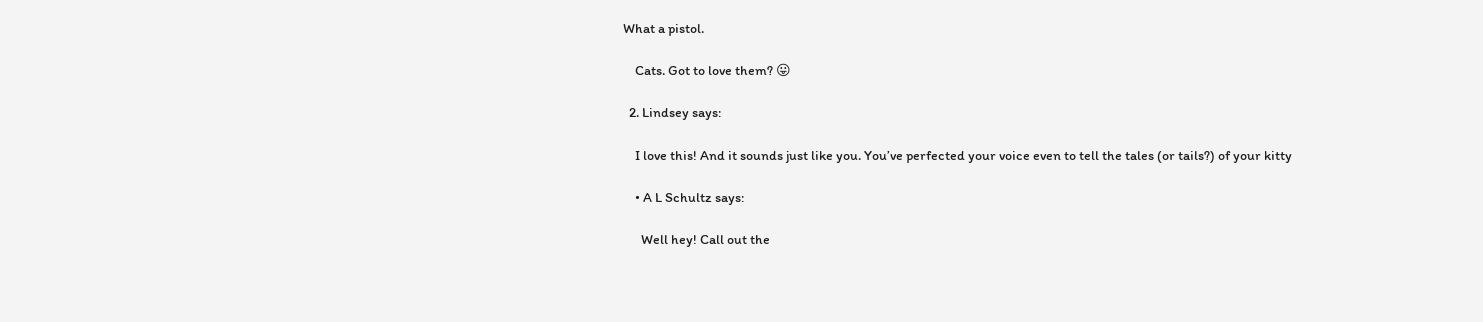What a pistol.

    Cats. Got to love them? 😛

  2. Lindsey says:

    I love this! And it sounds just like you. You’ve perfected your voice even to tell the tales (or tails?) of your kitty

    • A L Schultz says:

      Well hey! Call out the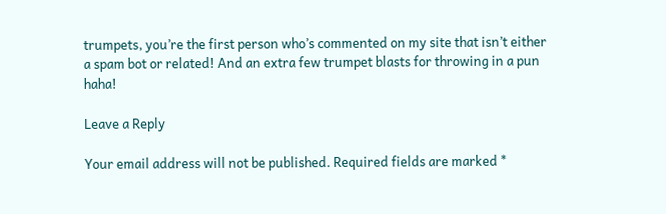trumpets, you’re the first person who’s commented on my site that isn’t either a spam bot or related! And an extra few trumpet blasts for throwing in a pun haha!

Leave a Reply

Your email address will not be published. Required fields are marked *